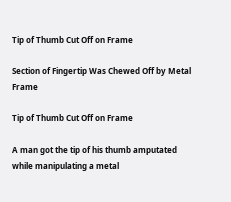Tip of Thumb Cut Off on Frame

Section of Fingertip Was Chewed Off by Metal Frame

Tip of Thumb Cut Off on Frame

A man got the tip of his thumb amputated while manipulating a metal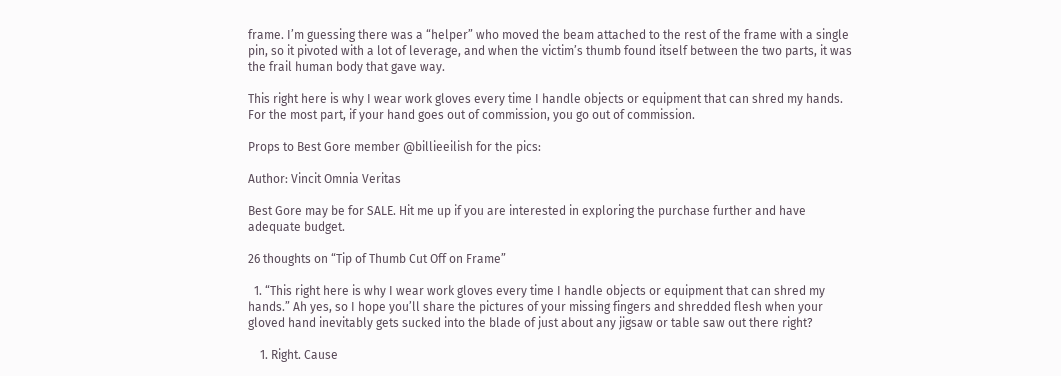frame. I’m guessing there was a “helper” who moved the beam attached to the rest of the frame with a single pin, so it pivoted with a lot of leverage, and when the victim’s thumb found itself between the two parts, it was the frail human body that gave way.

This right here is why I wear work gloves every time I handle objects or equipment that can shred my hands. For the most part, if your hand goes out of commission, you go out of commission.

Props to Best Gore member @billieeilish for the pics:

Author: Vincit Omnia Veritas

Best Gore may be for SALE. Hit me up if you are interested in exploring the purchase further and have adequate budget.

26 thoughts on “Tip of Thumb Cut Off on Frame”

  1. “This right here is why I wear work gloves every time I handle objects or equipment that can shred my hands.” Ah yes, so I hope you’ll share the pictures of your missing fingers and shredded flesh when your gloved hand inevitably gets sucked into the blade of just about any jigsaw or table saw out there right?

    1. Right. Cause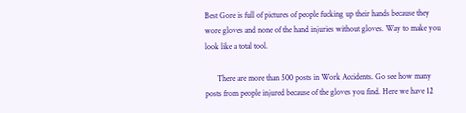Best Gore is full of pictures of people fucking up their hands because they wore gloves and none of the hand injuries without gloves. Way to make you look like a total tool.

      There are more than 500 posts in Work Accidents. Go see how many posts from people injured because of the gloves you find. Here we have 12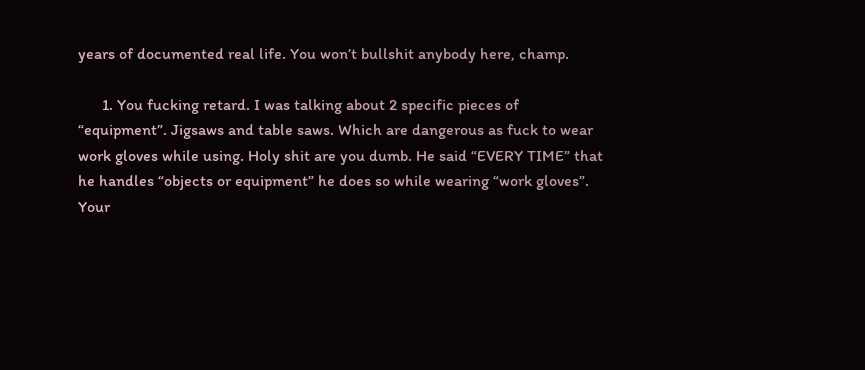years of documented real life. You won’t bullshit anybody here, champ.

      1. You fucking retard. I was talking about 2 specific pieces of “equipment”. Jigsaws and table saws. Which are dangerous as fuck to wear work gloves while using. Holy shit are you dumb. He said “EVERY TIME” that he handles “objects or equipment” he does so while wearing “work gloves”. Your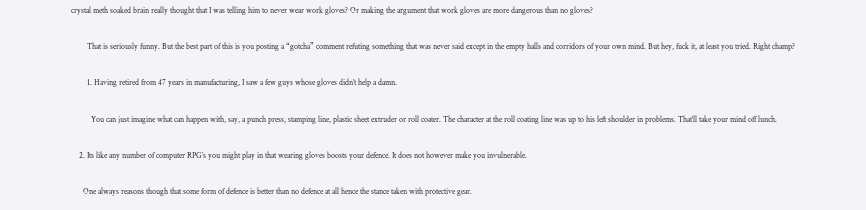crystal meth soaked brain really thought that I was telling him to never wear work gloves? Or making the argument that work gloves are more dangerous than no gloves?

        That is seriously funny. But the best part of this is you posting a “gotcha” comment refuting something that was never said except in the empty halls and corridors of your own mind. But hey, fuck it, at least you tried. Right champ?

        1. Having retired from 47 years in manufacturing, I saw a few guys whose gloves didn’t help a damn.

          You can just imagine what can happen with, say, a punch press, stamping line, plastic sheet extruder or roll coater. The character at the roll coating line was up to his left shoulder in problems. That’ll take your mind off lunch.

    2. Its like any number of computer RPG’s you might play in that wearing gloves boosts your defence. It does not however make you invulnerable.

      One always reasons though that some form of defence is better than no defence at all hence the stance taken with protective gear.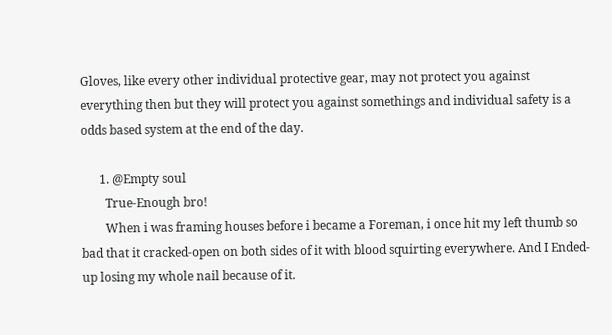Gloves, like every other individual protective gear, may not protect you against everything then but they will protect you against somethings and individual safety is a odds based system at the end of the day.

      1. @Empty soul
        True-Enough bro!
        When i was framing houses before i became a Foreman, i once hit my left thumb so bad that it cracked-open on both sides of it with blood squirting everywhere. And I Ended-up losing my whole nail because of it.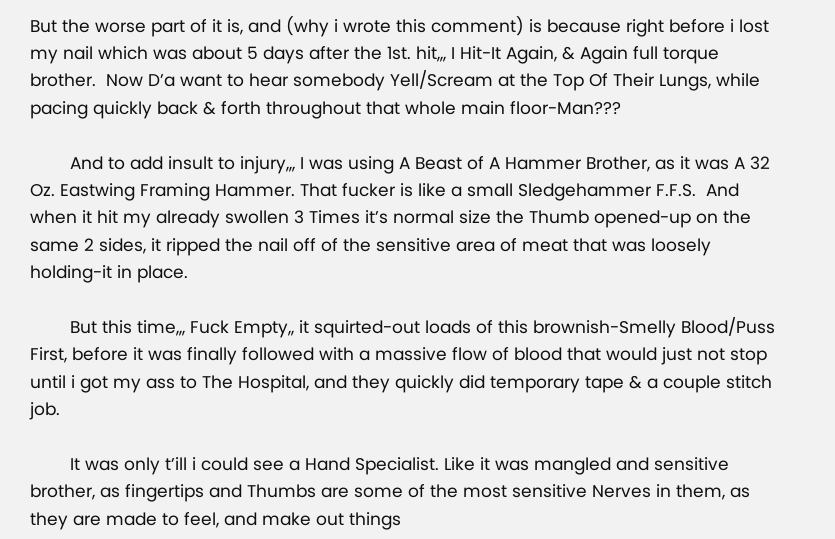But the worse part of it is, and (why i wrote this comment) is because right before i lost my nail which was about 5 days after the 1st. hit,,, I Hit-It Again, & Again full torque brother.  Now D’a want to hear somebody Yell/Scream at the Top Of Their Lungs, while pacing quickly back & forth throughout that whole main floor-Man???

        And to add insult to injury,,, I was using A Beast of A Hammer Brother, as it was A 32 Oz. Eastwing Framing Hammer. That fucker is like a small Sledgehammer F.F.S.  And when it hit my already swollen 3 Times it’s normal size the Thumb opened-up on the same 2 sides, it ripped the nail off of the sensitive area of meat that was loosely holding-it in place.

        But this time,,, Fuck Empty,, it squirted-out loads of this brownish-Smelly Blood/Puss First, before it was finally followed with a massive flow of blood that would just not stop until i got my ass to The Hospital, and they quickly did temporary tape & a couple stitch job.

        It was only t’ill i could see a Hand Specialist. Like it was mangled and sensitive brother, as fingertips and Thumbs are some of the most sensitive Nerves in them, as they are made to feel, and make out things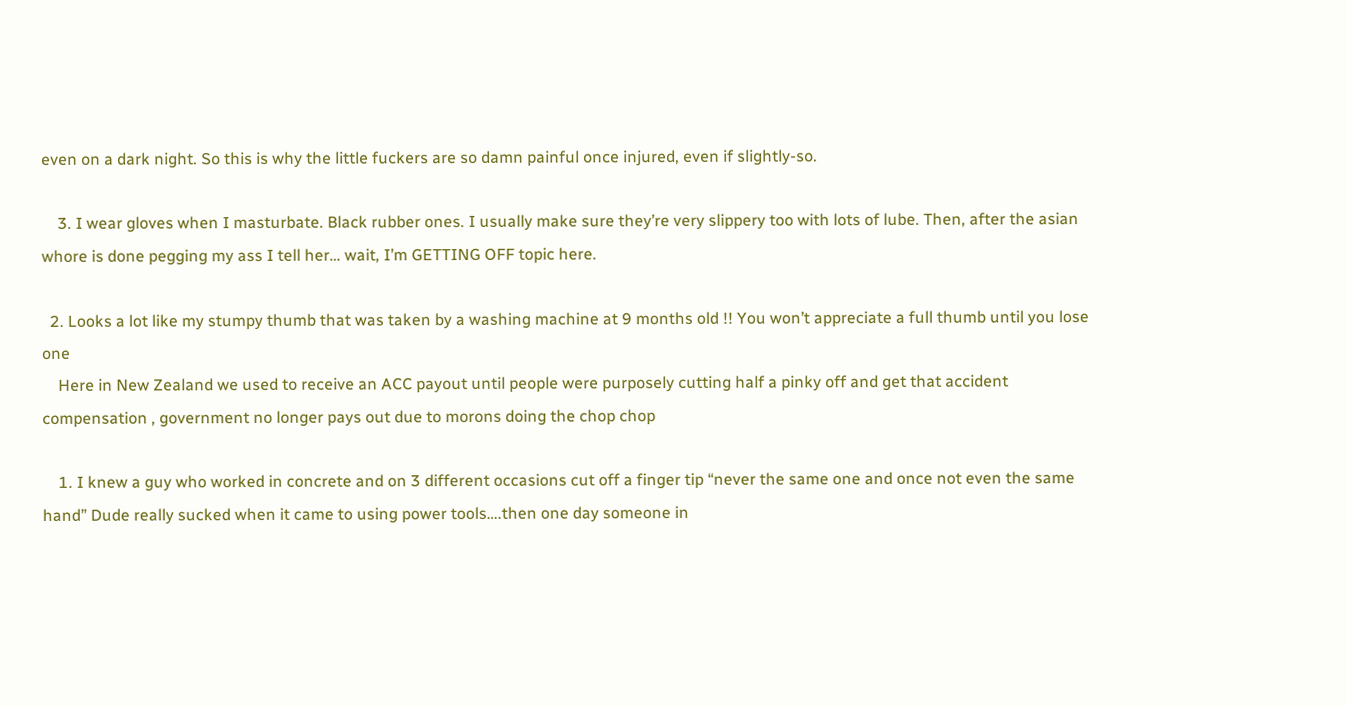even on a dark night. So this is why the little fuckers are so damn painful once injured, even if slightly-so.

    3. I wear gloves when I masturbate. Black rubber ones. I usually make sure they’re very slippery too with lots of lube. Then, after the asian whore is done pegging my ass I tell her… wait, I’m GETTING OFF topic here.

  2. Looks a lot like my stumpy thumb that was taken by a washing machine at 9 months old !! You won’t appreciate a full thumb until you lose one
    Here in New Zealand we used to receive an ACC payout until people were purposely cutting half a pinky off and get that accident compensation , government no longer pays out due to morons doing the chop chop

    1. I knew a guy who worked in concrete and on 3 different occasions cut off a finger tip “never the same one and once not even the same hand” Dude really sucked when it came to using power tools….then one day someone in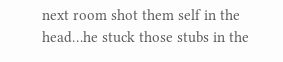next room shot them self in the head…he stuck those stubs in the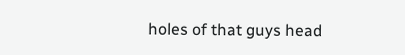holes of that guys head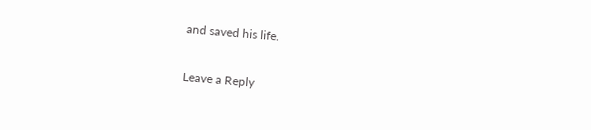and saved his life.

Leave a Reply